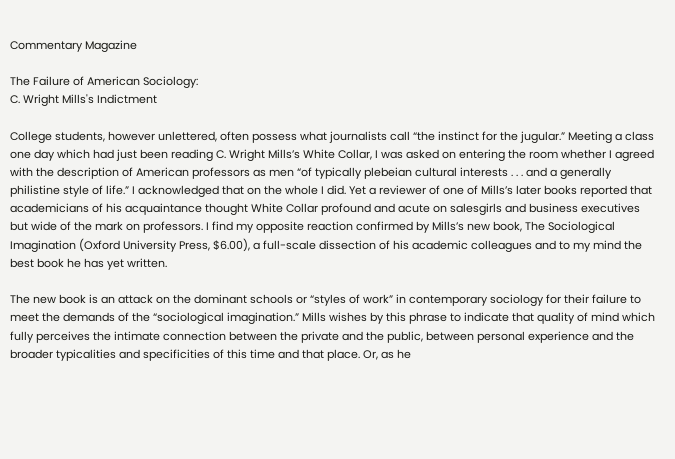Commentary Magazine

The Failure of American Sociology:
C. Wright Mills's Indictment

College students, however unlettered, often possess what journalists call “the instinct for the jugular.” Meeting a class one day which had just been reading C. Wright Mills’s White Collar, I was asked on entering the room whether I agreed with the description of American professors as men “of typically plebeian cultural interests . . . and a generally philistine style of life.” I acknowledged that on the whole I did. Yet a reviewer of one of Mills’s later books reported that academicians of his acquaintance thought White Collar profound and acute on salesgirls and business executives but wide of the mark on professors. I find my opposite reaction confirmed by Mills’s new book, The Sociological Imagination (Oxford University Press, $6.00), a full-scale dissection of his academic colleagues and to my mind the best book he has yet written.

The new book is an attack on the dominant schools or “styles of work” in contemporary sociology for their failure to meet the demands of the “sociological imagination.” Mills wishes by this phrase to indicate that quality of mind which fully perceives the intimate connection between the private and the public, between personal experience and the broader typicalities and specificities of this time and that place. Or, as he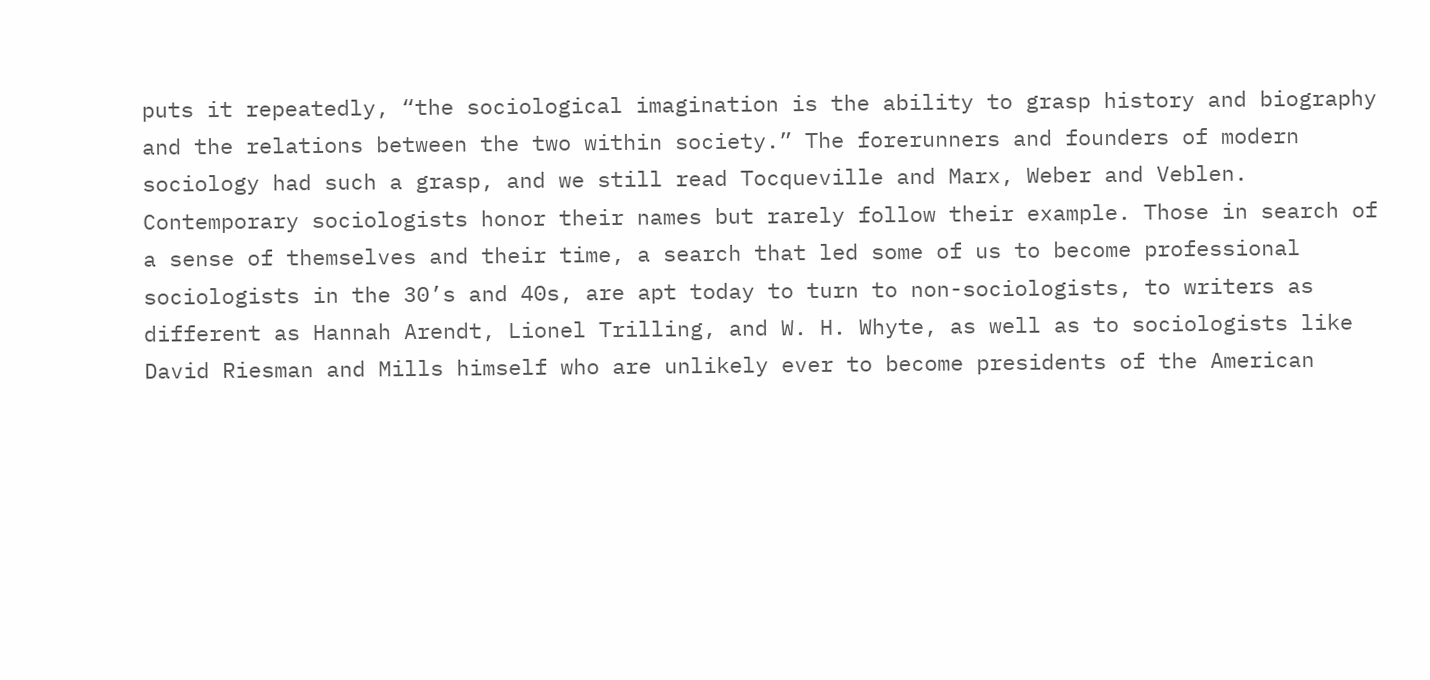puts it repeatedly, “the sociological imagination is the ability to grasp history and biography and the relations between the two within society.” The forerunners and founders of modern sociology had such a grasp, and we still read Tocqueville and Marx, Weber and Veblen. Contemporary sociologists honor their names but rarely follow their example. Those in search of a sense of themselves and their time, a search that led some of us to become professional sociologists in the 30’s and 40s, are apt today to turn to non-sociologists, to writers as different as Hannah Arendt, Lionel Trilling, and W. H. Whyte, as well as to sociologists like David Riesman and Mills himself who are unlikely ever to become presidents of the American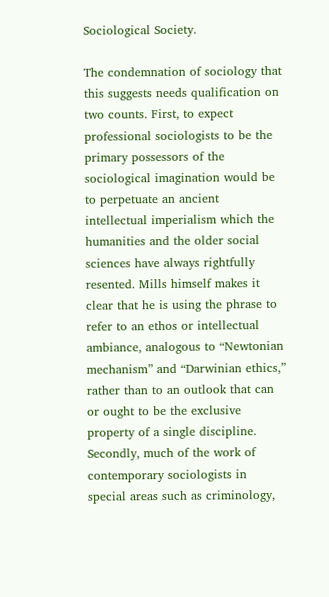Sociological Society.

The condemnation of sociology that this suggests needs qualification on two counts. First, to expect professional sociologists to be the primary possessors of the sociological imagination would be to perpetuate an ancient intellectual imperialism which the humanities and the older social sciences have always rightfully resented. Mills himself makes it clear that he is using the phrase to refer to an ethos or intellectual ambiance, analogous to “Newtonian mechanism” and “Darwinian ethics,” rather than to an outlook that can or ought to be the exclusive property of a single discipline. Secondly, much of the work of contemporary sociologists in special areas such as criminology,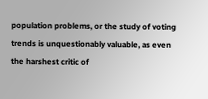population problems, or the study of voting trends is unquestionably valuable, as even the harshest critic of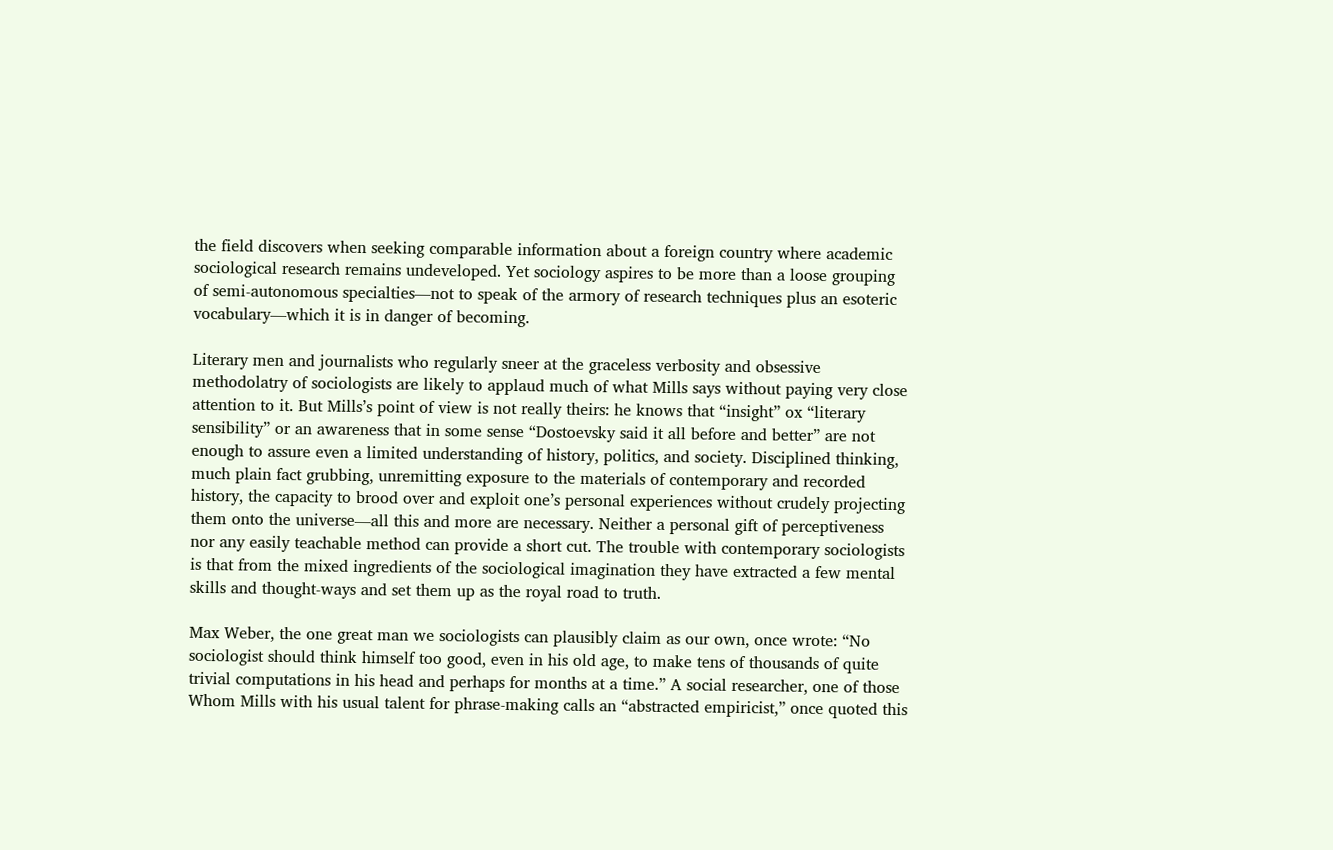the field discovers when seeking comparable information about a foreign country where academic sociological research remains undeveloped. Yet sociology aspires to be more than a loose grouping of semi-autonomous specialties—not to speak of the armory of research techniques plus an esoteric vocabulary—which it is in danger of becoming.

Literary men and journalists who regularly sneer at the graceless verbosity and obsessive methodolatry of sociologists are likely to applaud much of what Mills says without paying very close attention to it. But Mills’s point of view is not really theirs: he knows that “insight” ox “literary sensibility” or an awareness that in some sense “Dostoevsky said it all before and better” are not enough to assure even a limited understanding of history, politics, and society. Disciplined thinking, much plain fact grubbing, unremitting exposure to the materials of contemporary and recorded history, the capacity to brood over and exploit one’s personal experiences without crudely projecting them onto the universe—all this and more are necessary. Neither a personal gift of perceptiveness nor any easily teachable method can provide a short cut. The trouble with contemporary sociologists is that from the mixed ingredients of the sociological imagination they have extracted a few mental skills and thought-ways and set them up as the royal road to truth.

Max Weber, the one great man we sociologists can plausibly claim as our own, once wrote: “No sociologist should think himself too good, even in his old age, to make tens of thousands of quite trivial computations in his head and perhaps for months at a time.” A social researcher, one of those Whom Mills with his usual talent for phrase-making calls an “abstracted empiricist,” once quoted this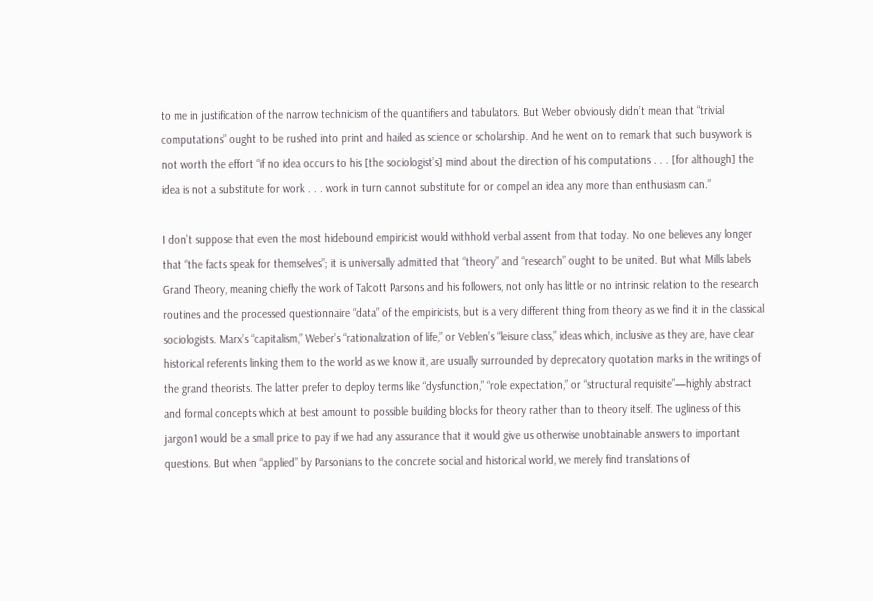to me in justification of the narrow technicism of the quantifiers and tabulators. But Weber obviously didn’t mean that “trivial computations” ought to be rushed into print and hailed as science or scholarship. And he went on to remark that such busywork is not worth the effort “if no idea occurs to his [the sociologist’s] mind about the direction of his computations . . . [for although] the idea is not a substitute for work . . . work in turn cannot substitute for or compel an idea any more than enthusiasm can.”

I don’t suppose that even the most hidebound empiricist would withhold verbal assent from that today. No one believes any longer that “the facts speak for themselves”; it is universally admitted that “theory” and “research” ought to be united. But what Mills labels Grand Theory, meaning chiefly the work of Talcott Parsons and his followers, not only has little or no intrinsic relation to the research routines and the processed questionnaire “data” of the empiricists, but is a very different thing from theory as we find it in the classical sociologists. Marx’s “capitalism,” Weber’s “rationalization of life,” or Veblen’s “leisure class,” ideas which, inclusive as they are, have clear historical referents linking them to the world as we know it, are usually surrounded by deprecatory quotation marks in the writings of the grand theorists. The latter prefer to deploy terms like “dysfunction,” “role expectation,” or “structural requisite”—highly abstract and formal concepts which at best amount to possible building blocks for theory rather than to theory itself. The ugliness of this jargon1 would be a small price to pay if we had any assurance that it would give us otherwise unobtainable answers to important questions. But when “applied” by Parsonians to the concrete social and historical world, we merely find translations of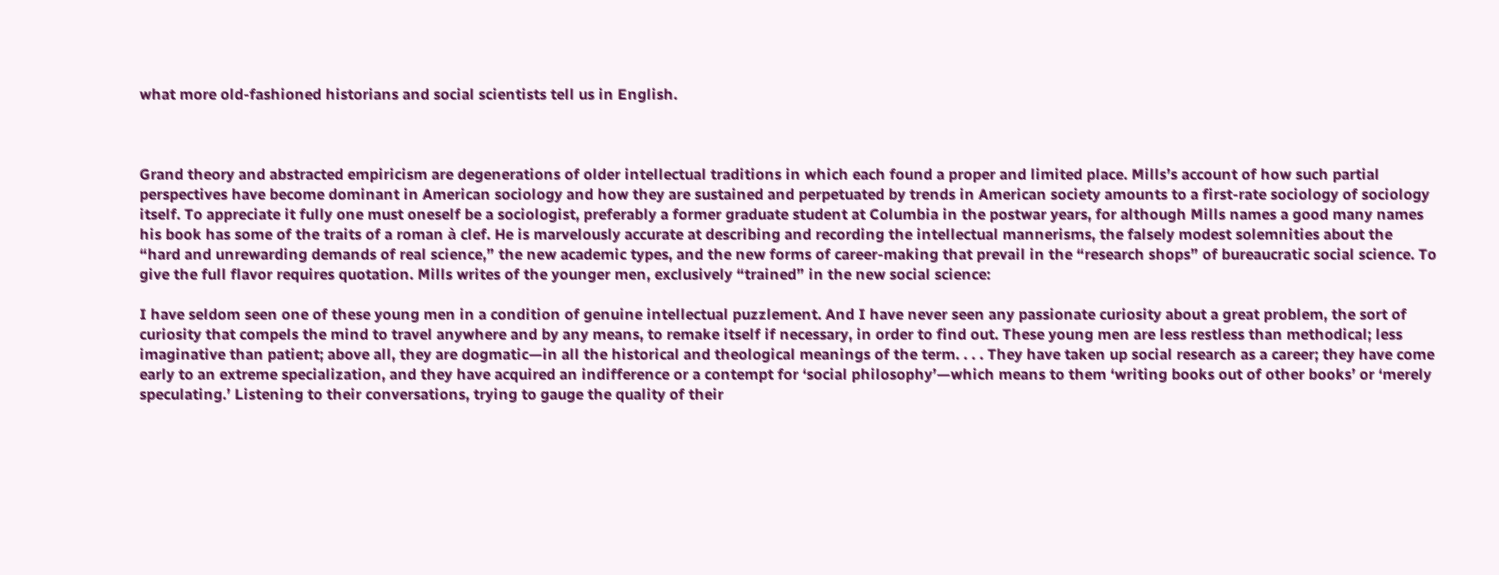what more old-fashioned historians and social scientists tell us in English.



Grand theory and abstracted empiricism are degenerations of older intellectual traditions in which each found a proper and limited place. Mills’s account of how such partial perspectives have become dominant in American sociology and how they are sustained and perpetuated by trends in American society amounts to a first-rate sociology of sociology itself. To appreciate it fully one must oneself be a sociologist, preferably a former graduate student at Columbia in the postwar years, for although Mills names a good many names his book has some of the traits of a roman à clef. He is marvelously accurate at describing and recording the intellectual mannerisms, the falsely modest solemnities about the “hard and unrewarding demands of real science,” the new academic types, and the new forms of career-making that prevail in the “research shops” of bureaucratic social science. To give the full flavor requires quotation. Mills writes of the younger men, exclusively “trained” in the new social science:

I have seldom seen one of these young men in a condition of genuine intellectual puzzlement. And I have never seen any passionate curiosity about a great problem, the sort of curiosity that compels the mind to travel anywhere and by any means, to remake itself if necessary, in order to find out. These young men are less restless than methodical; less imaginative than patient; above all, they are dogmatic—in all the historical and theological meanings of the term. . . . They have taken up social research as a career; they have come early to an extreme specialization, and they have acquired an indifference or a contempt for ‘social philosophy’—which means to them ‘writing books out of other books’ or ‘merely speculating.’ Listening to their conversations, trying to gauge the quality of their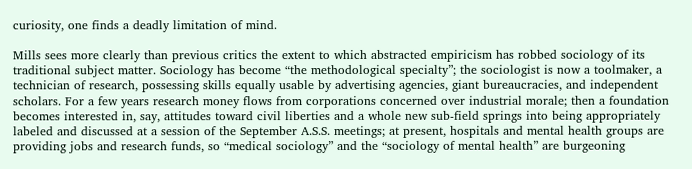curiosity, one finds a deadly limitation of mind.

Mills sees more clearly than previous critics the extent to which abstracted empiricism has robbed sociology of its traditional subject matter. Sociology has become “the methodological specialty”; the sociologist is now a toolmaker, a technician of research, possessing skills equally usable by advertising agencies, giant bureaucracies, and independent scholars. For a few years research money flows from corporations concerned over industrial morale; then a foundation becomes interested in, say, attitudes toward civil liberties and a whole new sub-field springs into being appropriately labeled and discussed at a session of the September A.S.S. meetings; at present, hospitals and mental health groups are providing jobs and research funds, so “medical sociology” and the “sociology of mental health” are burgeoning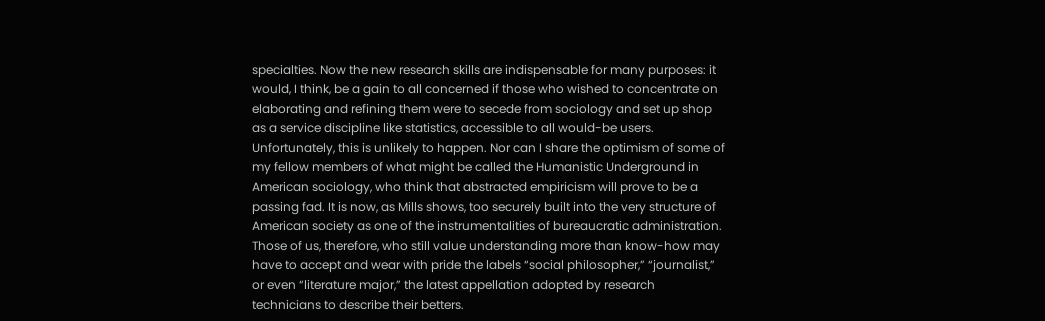specialties. Now the new research skills are indispensable for many purposes: it would, I think, be a gain to all concerned if those who wished to concentrate on elaborating and refining them were to secede from sociology and set up shop as a service discipline like statistics, accessible to all would-be users. Unfortunately, this is unlikely to happen. Nor can I share the optimism of some of my fellow members of what might be called the Humanistic Underground in American sociology, who think that abstracted empiricism will prove to be a passing fad. It is now, as Mills shows, too securely built into the very structure of American society as one of the instrumentalities of bureaucratic administration. Those of us, therefore, who still value understanding more than know-how may have to accept and wear with pride the labels “social philosopher,” “journalist,” or even “literature major,” the latest appellation adopted by research technicians to describe their betters.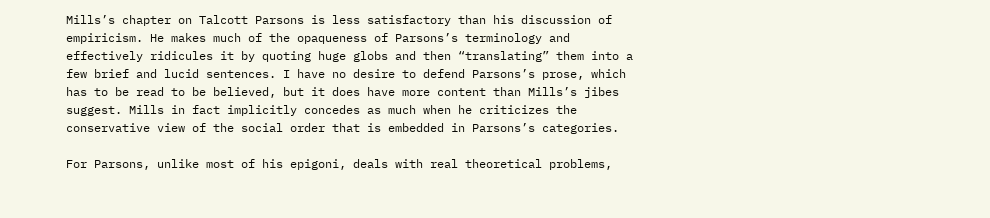Mills’s chapter on Talcott Parsons is less satisfactory than his discussion of empiricism. He makes much of the opaqueness of Parsons’s terminology and effectively ridicules it by quoting huge globs and then “translating” them into a few brief and lucid sentences. I have no desire to defend Parsons’s prose, which has to be read to be believed, but it does have more content than Mills’s jibes suggest. Mills in fact implicitly concedes as much when he criticizes the conservative view of the social order that is embedded in Parsons’s categories.

For Parsons, unlike most of his epigoni, deals with real theoretical problems,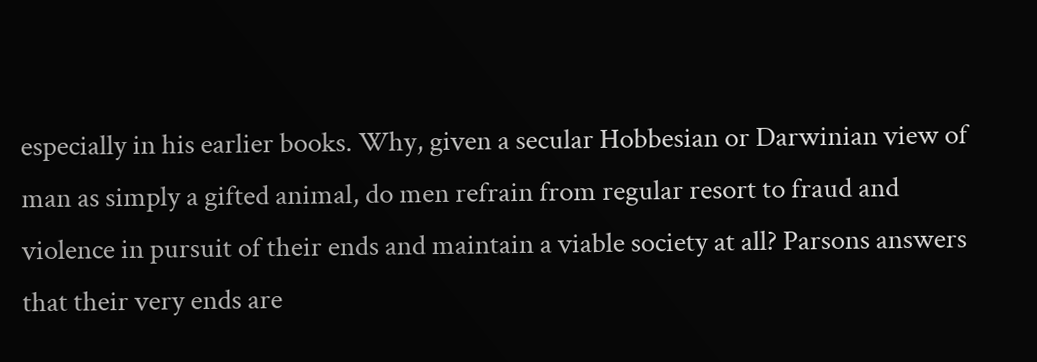especially in his earlier books. Why, given a secular Hobbesian or Darwinian view of man as simply a gifted animal, do men refrain from regular resort to fraud and violence in pursuit of their ends and maintain a viable society at all? Parsons answers that their very ends are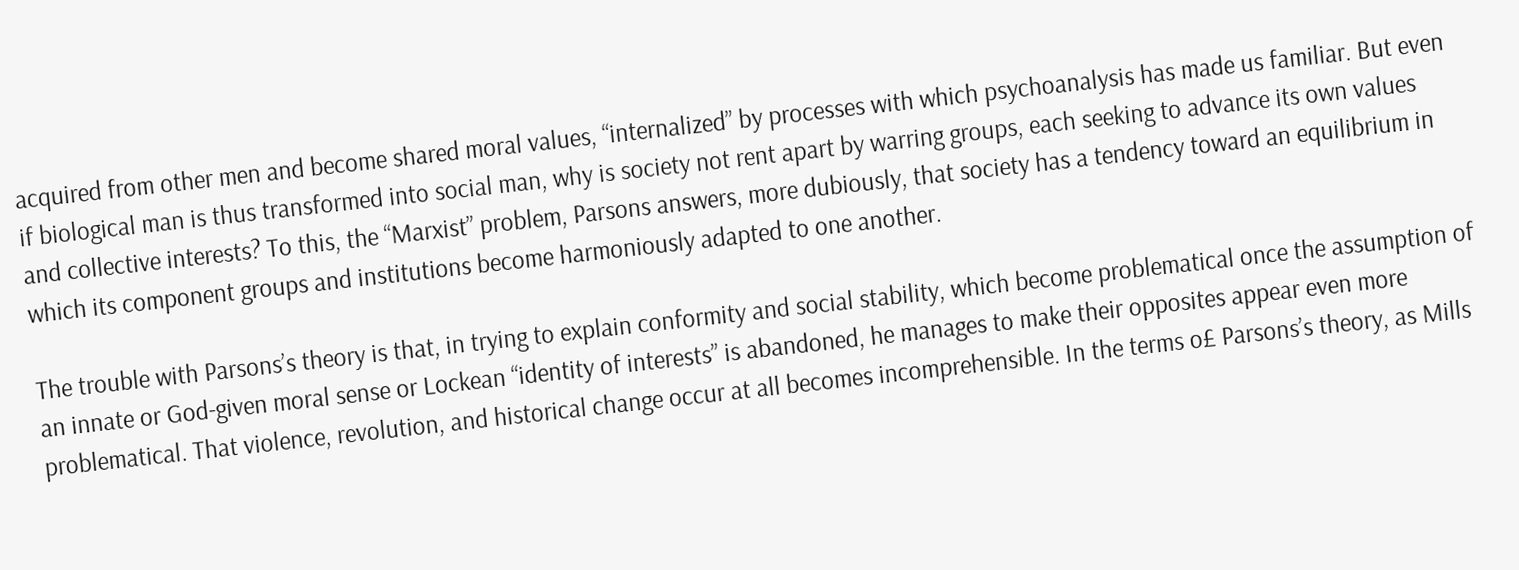acquired from other men and become shared moral values, “internalized” by processes with which psychoanalysis has made us familiar. But even if biological man is thus transformed into social man, why is society not rent apart by warring groups, each seeking to advance its own values and collective interests? To this, the “Marxist” problem, Parsons answers, more dubiously, that society has a tendency toward an equilibrium in which its component groups and institutions become harmoniously adapted to one another.

The trouble with Parsons’s theory is that, in trying to explain conformity and social stability, which become problematical once the assumption of an innate or God-given moral sense or Lockean “identity of interests” is abandoned, he manages to make their opposites appear even more problematical. That violence, revolution, and historical change occur at all becomes incomprehensible. In the terms o£ Parsons’s theory, as Mills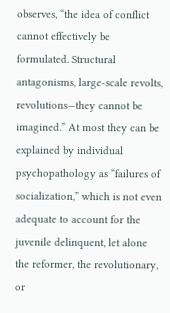observes, “the idea of conflict cannot effectively be formulated. Structural antagonisms, large-scale revolts, revolutions—they cannot be imagined.” At most they can be explained by individual psychopathology as “failures of socialization,” which is not even adequate to account for the juvenile delinquent, let alone the reformer, the revolutionary, or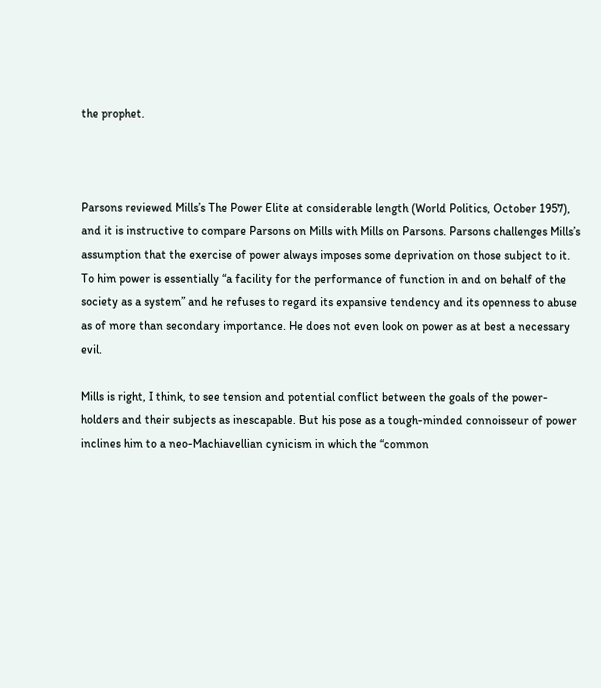the prophet.



Parsons reviewed Mills’s The Power Elite at considerable length (World Politics, October 1957), and it is instructive to compare Parsons on Mills with Mills on Parsons. Parsons challenges Mills’s assumption that the exercise of power always imposes some deprivation on those subject to it. To him power is essentially “a facility for the performance of function in and on behalf of the society as a system” and he refuses to regard its expansive tendency and its openness to abuse as of more than secondary importance. He does not even look on power as at best a necessary evil.

Mills is right, I think, to see tension and potential conflict between the goals of the power-holders and their subjects as inescapable. But his pose as a tough-minded connoisseur of power inclines him to a neo-Machiavellian cynicism in which the “common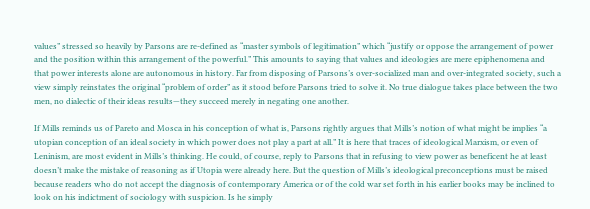values” stressed so heavily by Parsons are re-defined as “master symbols of legitimation” which “justify or oppose the arrangement of power and the position within this arrangement of the powerful.” This amounts to saying that values and ideologies are mere epiphenomena and that power interests alone are autonomous in history. Far from disposing of Parsons’s over-socialized man and over-integrated society, such a view simply reinstates the original “problem of order” as it stood before Parsons tried to solve it. No true dialogue takes place between the two men, no dialectic of their ideas results—they succeed merely in negating one another.

If Mills reminds us of Pareto and Mosca in his conception of what is, Parsons rightly argues that Mills’s notion of what might be implies “a utopian conception of an ideal society in which power does not play a part at all.” It is here that traces of ideological Marxism, or even of Leninism, are most evident in Mills’s thinking. He could, of course, reply to Parsons that in refusing to view power as beneficent he at least doesn’t make the mistake of reasoning as if Utopia were already here. But the question of Mills’s ideological preconceptions must be raised because readers who do not accept the diagnosis of contemporary America or of the cold war set forth in his earlier books may be inclined to look on his indictment of sociology with suspicion. Is he simply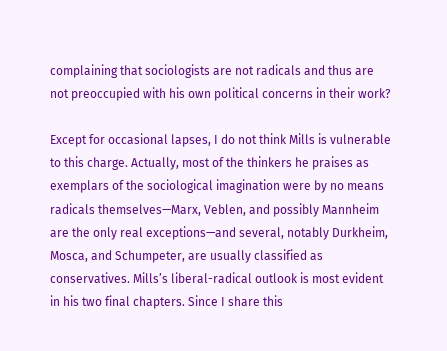complaining that sociologists are not radicals and thus are not preoccupied with his own political concerns in their work?

Except for occasional lapses, I do not think Mills is vulnerable to this charge. Actually, most of the thinkers he praises as exemplars of the sociological imagination were by no means radicals themselves—Marx, Veblen, and possibly Mannheim are the only real exceptions—and several, notably Durkheim, Mosca, and Schumpeter, are usually classified as conservatives. Mills’s liberal-radical outlook is most evident in his two final chapters. Since I share this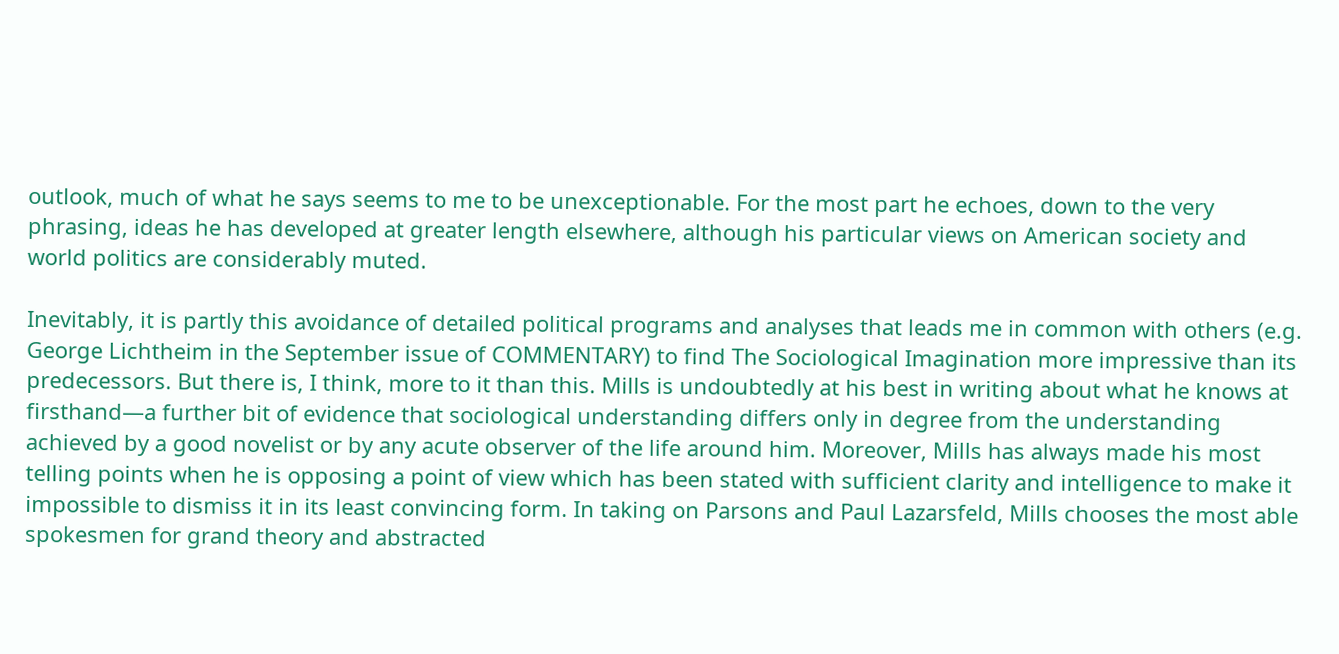outlook, much of what he says seems to me to be unexceptionable. For the most part he echoes, down to the very phrasing, ideas he has developed at greater length elsewhere, although his particular views on American society and world politics are considerably muted.

Inevitably, it is partly this avoidance of detailed political programs and analyses that leads me in common with others (e.g. George Lichtheim in the September issue of COMMENTARY) to find The Sociological Imagination more impressive than its predecessors. But there is, I think, more to it than this. Mills is undoubtedly at his best in writing about what he knows at firsthand—a further bit of evidence that sociological understanding differs only in degree from the understanding achieved by a good novelist or by any acute observer of the life around him. Moreover, Mills has always made his most telling points when he is opposing a point of view which has been stated with sufficient clarity and intelligence to make it impossible to dismiss it in its least convincing form. In taking on Parsons and Paul Lazarsfeld, Mills chooses the most able spokesmen for grand theory and abstracted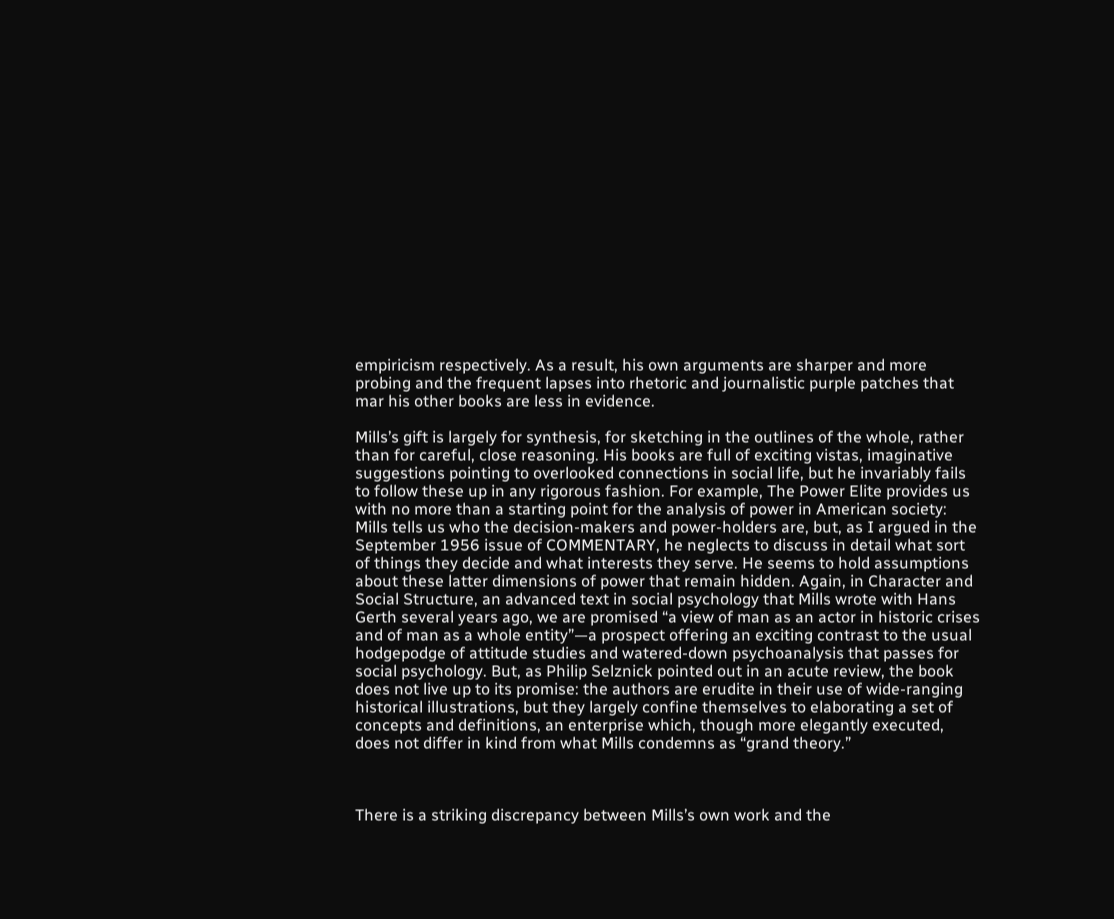empiricism respectively. As a result, his own arguments are sharper and more probing and the frequent lapses into rhetoric and journalistic purple patches that mar his other books are less in evidence.

Mills’s gift is largely for synthesis, for sketching in the outlines of the whole, rather than for careful, close reasoning. His books are full of exciting vistas, imaginative suggestions pointing to overlooked connections in social life, but he invariably fails to follow these up in any rigorous fashion. For example, The Power Elite provides us with no more than a starting point for the analysis of power in American society: Mills tells us who the decision-makers and power-holders are, but, as I argued in the September 1956 issue of COMMENTARY, he neglects to discuss in detail what sort of things they decide and what interests they serve. He seems to hold assumptions about these latter dimensions of power that remain hidden. Again, in Character and Social Structure, an advanced text in social psychology that Mills wrote with Hans Gerth several years ago, we are promised “a view of man as an actor in historic crises and of man as a whole entity”—a prospect offering an exciting contrast to the usual hodgepodge of attitude studies and watered-down psychoanalysis that passes for social psychology. But, as Philip Selznick pointed out in an acute review, the book does not live up to its promise: the authors are erudite in their use of wide-ranging historical illustrations, but they largely confine themselves to elaborating a set of concepts and definitions, an enterprise which, though more elegantly executed, does not differ in kind from what Mills condemns as “grand theory.”



There is a striking discrepancy between Mills’s own work and the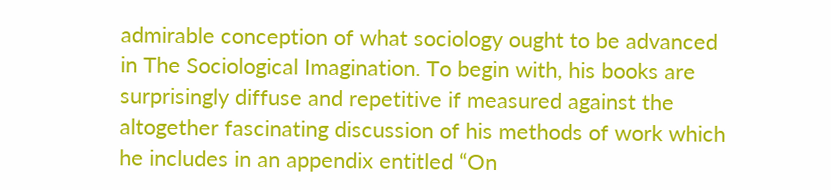admirable conception of what sociology ought to be advanced in The Sociological Imagination. To begin with, his books are surprisingly diffuse and repetitive if measured against the altogether fascinating discussion of his methods of work which he includes in an appendix entitled “On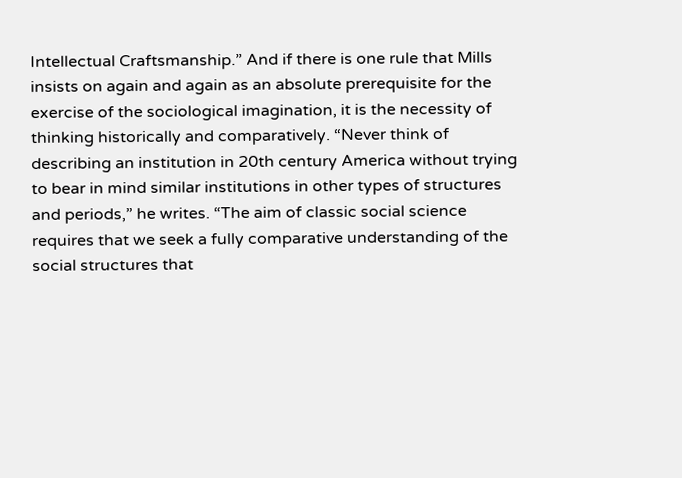Intellectual Craftsmanship.” And if there is one rule that Mills insists on again and again as an absolute prerequisite for the exercise of the sociological imagination, it is the necessity of thinking historically and comparatively. “Never think of describing an institution in 20th century America without trying to bear in mind similar institutions in other types of structures and periods,” he writes. “The aim of classic social science requires that we seek a fully comparative understanding of the social structures that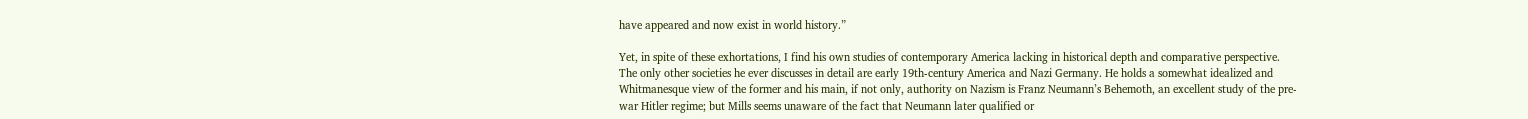have appeared and now exist in world history.”

Yet, in spite of these exhortations, I find his own studies of contemporary America lacking in historical depth and comparative perspective. The only other societies he ever discusses in detail are early 19th-century America and Nazi Germany. He holds a somewhat idealized and Whitmanesque view of the former and his main, if not only, authority on Nazism is Franz Neumann’s Behemoth, an excellent study of the pre-war Hitler regime; but Mills seems unaware of the fact that Neumann later qualified or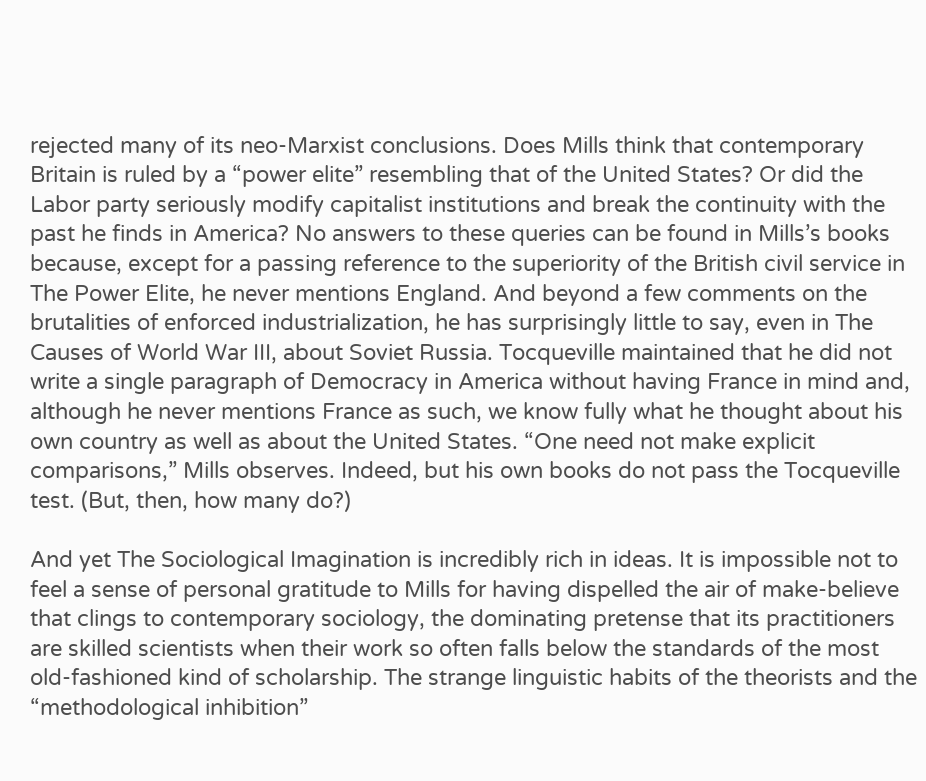rejected many of its neo-Marxist conclusions. Does Mills think that contemporary Britain is ruled by a “power elite” resembling that of the United States? Or did the Labor party seriously modify capitalist institutions and break the continuity with the past he finds in America? No answers to these queries can be found in Mills’s books because, except for a passing reference to the superiority of the British civil service in The Power Elite, he never mentions England. And beyond a few comments on the brutalities of enforced industrialization, he has surprisingly little to say, even in The Causes of World War III, about Soviet Russia. Tocqueville maintained that he did not write a single paragraph of Democracy in America without having France in mind and, although he never mentions France as such, we know fully what he thought about his own country as well as about the United States. “One need not make explicit comparisons,” Mills observes. Indeed, but his own books do not pass the Tocqueville test. (But, then, how many do?)

And yet The Sociological Imagination is incredibly rich in ideas. It is impossible not to feel a sense of personal gratitude to Mills for having dispelled the air of make-believe that clings to contemporary sociology, the dominating pretense that its practitioners are skilled scientists when their work so often falls below the standards of the most old-fashioned kind of scholarship. The strange linguistic habits of the theorists and the “methodological inhibition”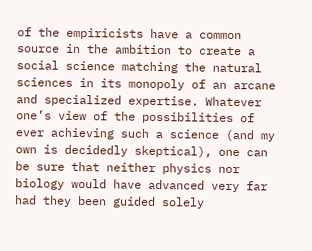of the empiricists have a common source in the ambition to create a social science matching the natural sciences in its monopoly of an arcane and specialized expertise. Whatever one’s view of the possibilities of ever achieving such a science (and my own is decidedly skeptical), one can be sure that neither physics nor biology would have advanced very far had they been guided solely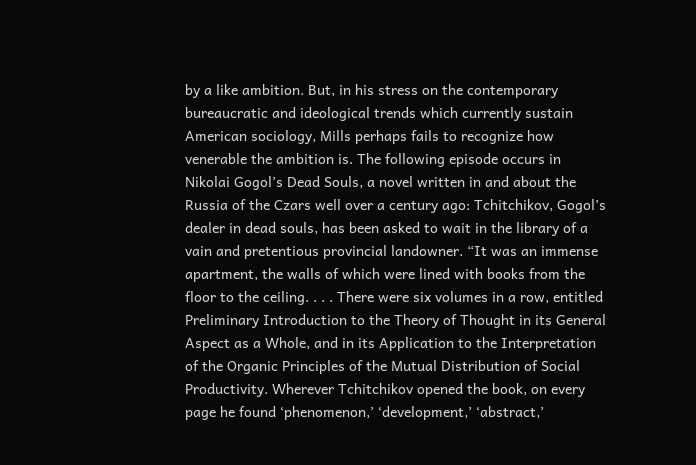by a like ambition. But, in his stress on the contemporary bureaucratic and ideological trends which currently sustain American sociology, Mills perhaps fails to recognize how venerable the ambition is. The following episode occurs in Nikolai Gogol’s Dead Souls, a novel written in and about the Russia of the Czars well over a century ago: Tchitchikov, Gogol’s dealer in dead souls, has been asked to wait in the library of a vain and pretentious provincial landowner. “It was an immense apartment, the walls of which were lined with books from the floor to the ceiling. . . . There were six volumes in a row, entitled Preliminary Introduction to the Theory of Thought in its General Aspect as a Whole, and in its Application to the Interpretation of the Organic Principles of the Mutual Distribution of Social Productivity. Wherever Tchitchikov opened the book, on every page he found ‘phenomenon,’ ‘development,’ ‘abstract,’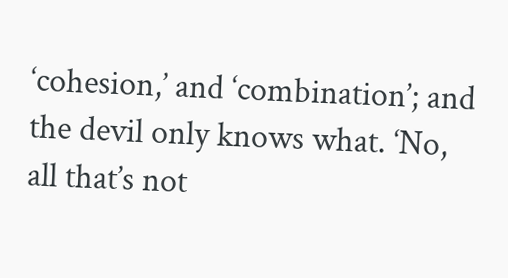‘cohesion,’ and ‘combination’; and the devil only knows what. ‘No, all that’s not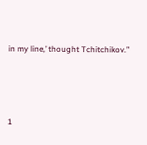in my line,’ thought Tchitchikov.”




1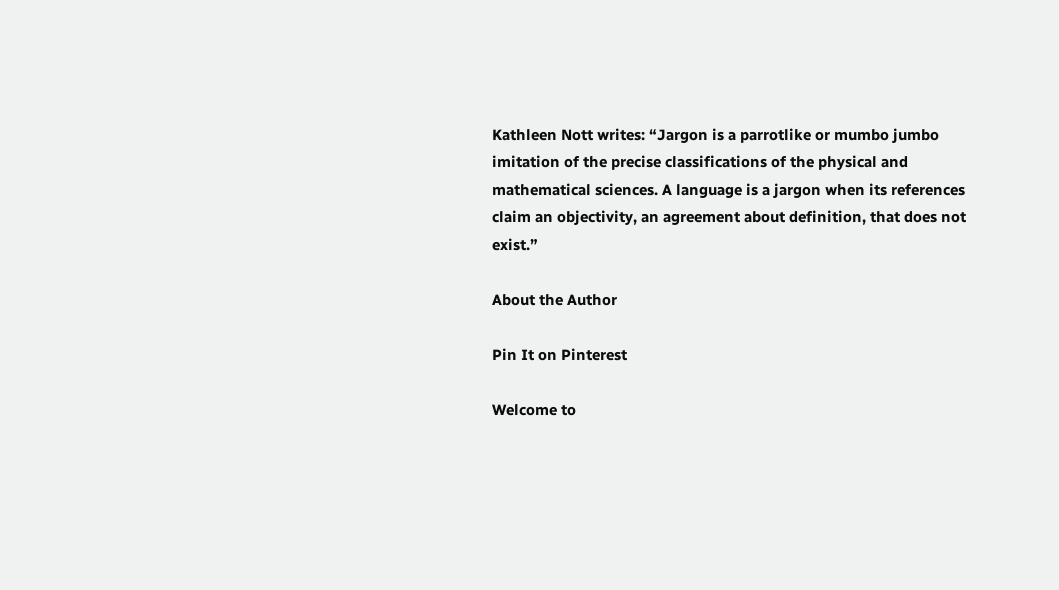Kathleen Nott writes: “Jargon is a parrotlike or mumbo jumbo imitation of the precise classifications of the physical and mathematical sciences. A language is a jargon when its references claim an objectivity, an agreement about definition, that does not exist.”

About the Author

Pin It on Pinterest

Welcome to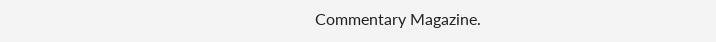Commentary Magazine.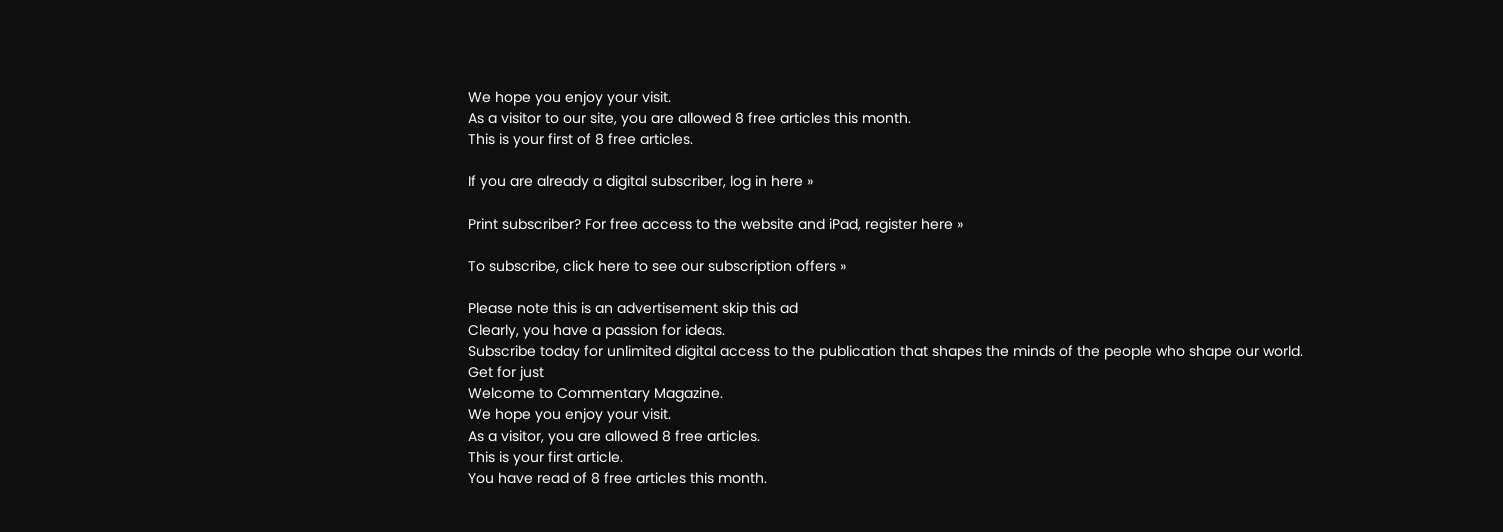We hope you enjoy your visit.
As a visitor to our site, you are allowed 8 free articles this month.
This is your first of 8 free articles.

If you are already a digital subscriber, log in here »

Print subscriber? For free access to the website and iPad, register here »

To subscribe, click here to see our subscription offers »

Please note this is an advertisement skip this ad
Clearly, you have a passion for ideas.
Subscribe today for unlimited digital access to the publication that shapes the minds of the people who shape our world.
Get for just
Welcome to Commentary Magazine.
We hope you enjoy your visit.
As a visitor, you are allowed 8 free articles.
This is your first article.
You have read of 8 free articles this month.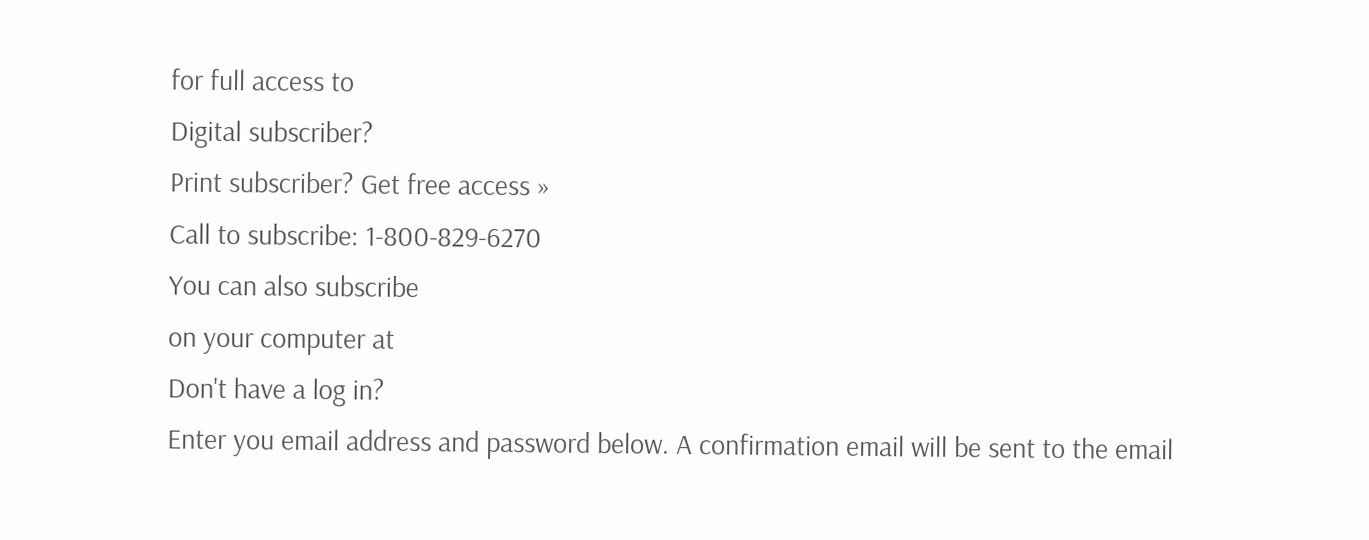for full access to
Digital subscriber?
Print subscriber? Get free access »
Call to subscribe: 1-800-829-6270
You can also subscribe
on your computer at
Don't have a log in?
Enter you email address and password below. A confirmation email will be sent to the email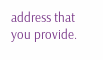address that you provide.